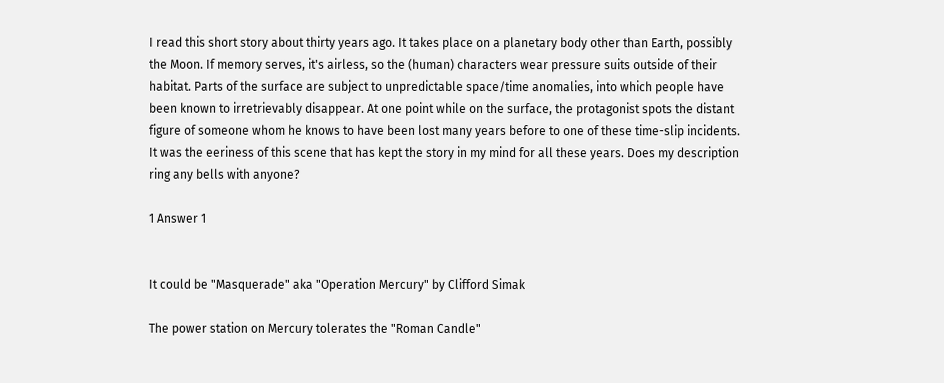I read this short story about thirty years ago. It takes place on a planetary body other than Earth, possibly the Moon. If memory serves, it's airless, so the (human) characters wear pressure suits outside of their habitat. Parts of the surface are subject to unpredictable space/time anomalies, into which people have been known to irretrievably disappear. At one point while on the surface, the protagonist spots the distant figure of someone whom he knows to have been lost many years before to one of these time-slip incidents. It was the eeriness of this scene that has kept the story in my mind for all these years. Does my description ring any bells with anyone?

1 Answer 1


It could be "Masquerade" aka "Operation Mercury" by Clifford Simak

The power station on Mercury tolerates the "Roman Candle"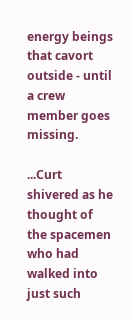energy beings that cavort outside - until a crew member goes missing.

...Curt shivered as he thought of the spacemen who had walked into just such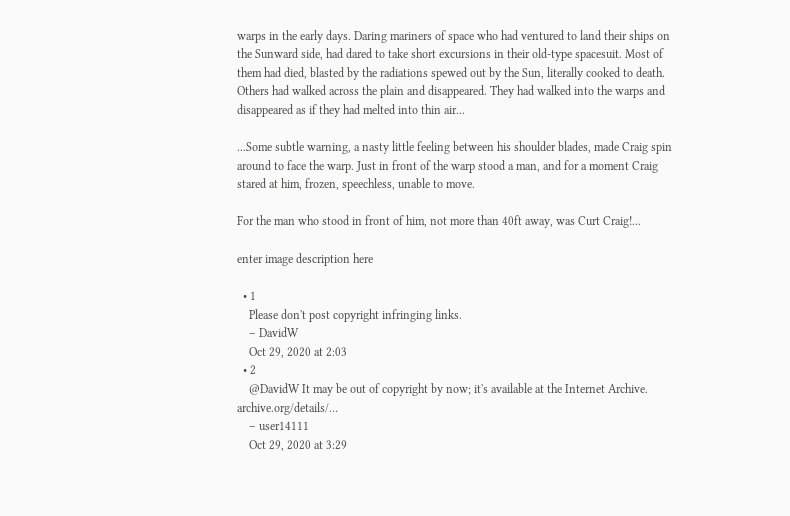warps in the early days. Daring mariners of space who had ventured to land their ships on the Sunward side, had dared to take short excursions in their old-type spacesuit. Most of them had died, blasted by the radiations spewed out by the Sun, literally cooked to death. Others had walked across the plain and disappeared. They had walked into the warps and disappeared as if they had melted into thin air...

...Some subtle warning, a nasty little feeling between his shoulder blades, made Craig spin around to face the warp. Just in front of the warp stood a man, and for a moment Craig stared at him, frozen, speechless, unable to move.

For the man who stood in front of him, not more than 40ft away, was Curt Craig!...

enter image description here

  • 1
    Please don't post copyright infringing links.
    – DavidW
    Oct 29, 2020 at 2:03
  • 2
    @DavidW It may be out of copyright by now; it's available at the Internet Archive. archive.org/details/…
    – user14111
    Oct 29, 2020 at 3:29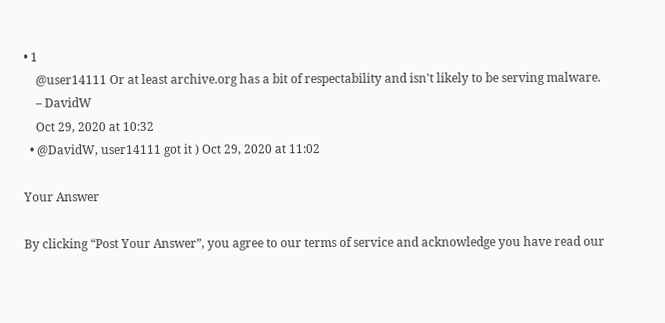• 1
    @user14111 Or at least archive.org has a bit of respectability and isn't likely to be serving malware.
    – DavidW
    Oct 29, 2020 at 10:32
  • @DavidW, user14111 got it ) Oct 29, 2020 at 11:02

Your Answer

By clicking “Post Your Answer”, you agree to our terms of service and acknowledge you have read our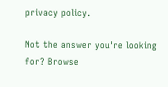privacy policy.

Not the answer you're looking for? Browse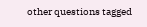other questions tagged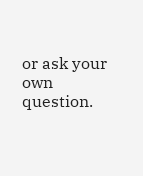or ask your own question.